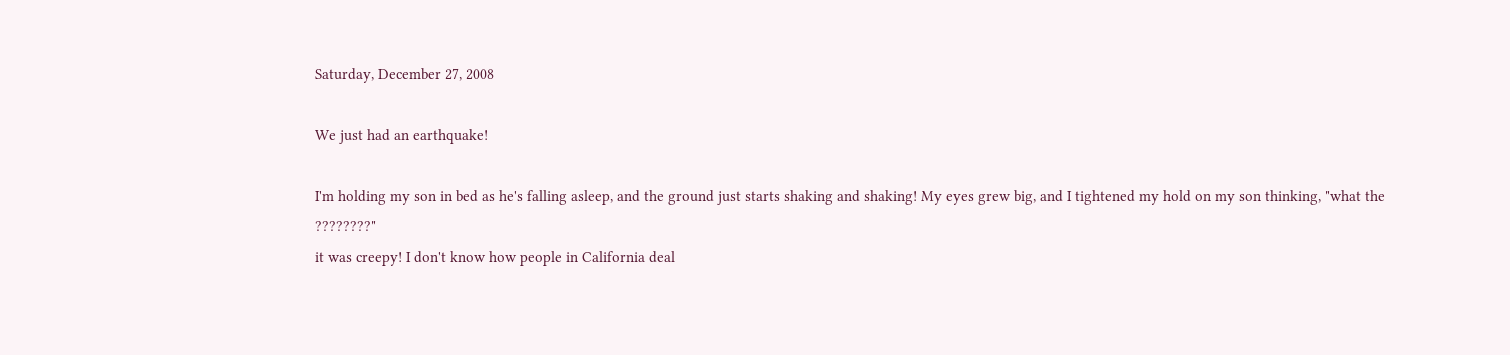Saturday, December 27, 2008

We just had an earthquake!

I'm holding my son in bed as he's falling asleep, and the ground just starts shaking and shaking! My eyes grew big, and I tightened my hold on my son thinking, "what the ????????"
it was creepy! I don't know how people in California deal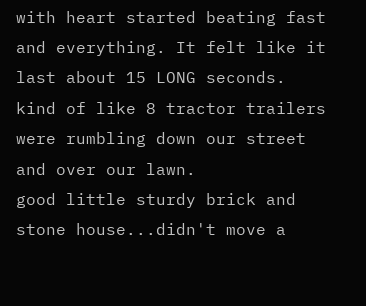with heart started beating fast and everything. It felt like it last about 15 LONG seconds. kind of like 8 tractor trailers were rumbling down our street and over our lawn.
good little sturdy brick and stone house...didn't move a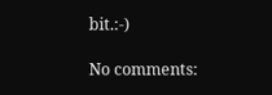bit.:-)

No comments: